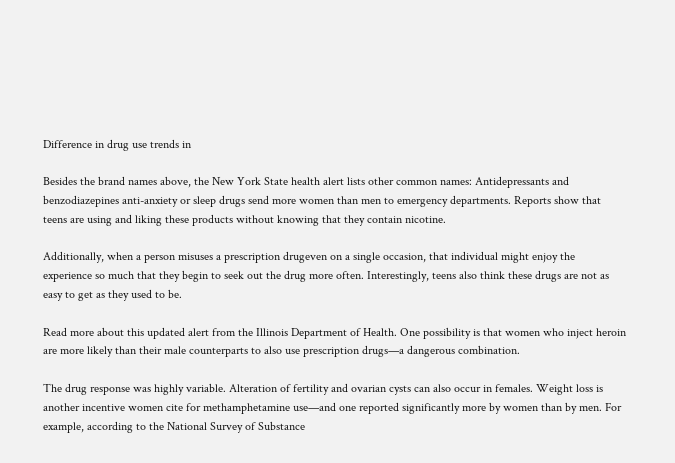Difference in drug use trends in

Besides the brand names above, the New York State health alert lists other common names: Antidepressants and benzodiazepines anti-anxiety or sleep drugs send more women than men to emergency departments. Reports show that teens are using and liking these products without knowing that they contain nicotine.

Additionally, when a person misuses a prescription drugeven on a single occasion, that individual might enjoy the experience so much that they begin to seek out the drug more often. Interestingly, teens also think these drugs are not as easy to get as they used to be.

Read more about this updated alert from the Illinois Department of Health. One possibility is that women who inject heroin are more likely than their male counterparts to also use prescription drugs—a dangerous combination.

The drug response was highly variable. Alteration of fertility and ovarian cysts can also occur in females. Weight loss is another incentive women cite for methamphetamine use—and one reported significantly more by women than by men. For example, according to the National Survey of Substance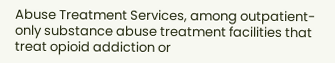Abuse Treatment Services, among outpatient-only substance abuse treatment facilities that treat opioid addiction or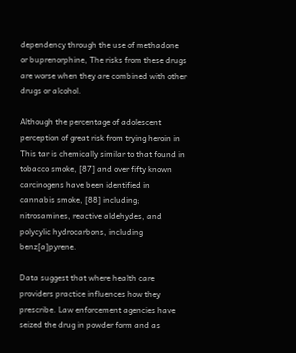dependency through the use of methadone or buprenorphine, The risks from these drugs are worse when they are combined with other drugs or alcohol.

Although the percentage of adolescent perception of great risk from trying heroin in This tar is chemically similar to that found in tobacco smoke, [87] and over fifty known carcinogens have been identified in cannabis smoke, [88] including; nitrosamines, reactive aldehydes, and polycylic hydrocarbons, including benz[a]pyrene.

Data suggest that where health care providers practice influences how they prescribe. Law enforcement agencies have seized the drug in powder form and as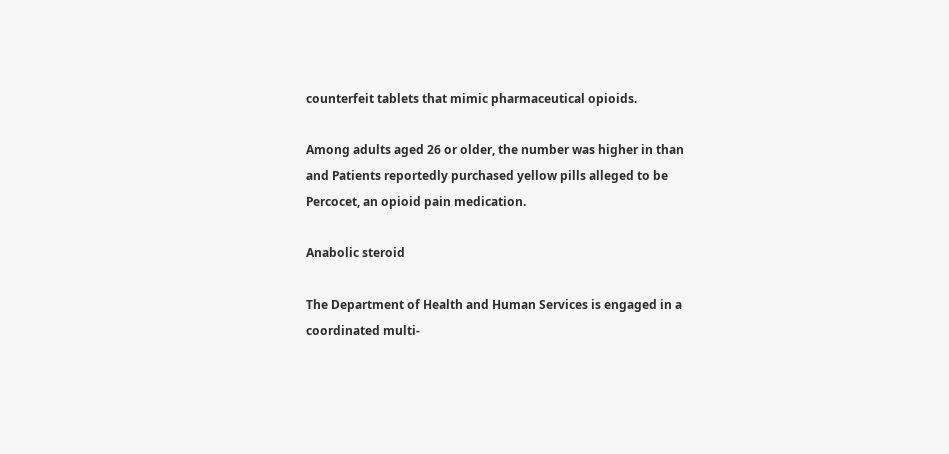counterfeit tablets that mimic pharmaceutical opioids.

Among adults aged 26 or older, the number was higher in than and Patients reportedly purchased yellow pills alleged to be Percocet, an opioid pain medication.

Anabolic steroid

The Department of Health and Human Services is engaged in a coordinated multi-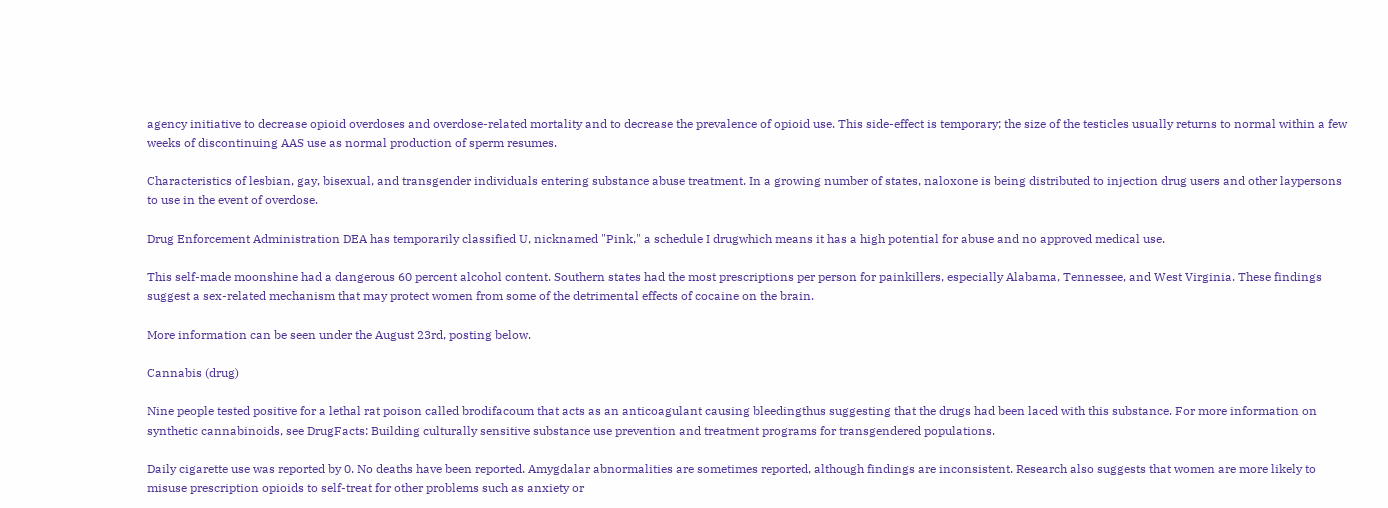agency initiative to decrease opioid overdoses and overdose-related mortality and to decrease the prevalence of opioid use. This side-effect is temporary; the size of the testicles usually returns to normal within a few weeks of discontinuing AAS use as normal production of sperm resumes.

Characteristics of lesbian, gay, bisexual, and transgender individuals entering substance abuse treatment. In a growing number of states, naloxone is being distributed to injection drug users and other laypersons to use in the event of overdose.

Drug Enforcement Administration DEA has temporarily classified U, nicknamed "Pink," a schedule I drugwhich means it has a high potential for abuse and no approved medical use.

This self-made moonshine had a dangerous 60 percent alcohol content. Southern states had the most prescriptions per person for painkillers, especially Alabama, Tennessee, and West Virginia. These findings suggest a sex-related mechanism that may protect women from some of the detrimental effects of cocaine on the brain.

More information can be seen under the August 23rd, posting below.

Cannabis (drug)

Nine people tested positive for a lethal rat poison called brodifacoum that acts as an anticoagulant causing bleedingthus suggesting that the drugs had been laced with this substance. For more information on synthetic cannabinoids, see DrugFacts: Building culturally sensitive substance use prevention and treatment programs for transgendered populations.

Daily cigarette use was reported by 0. No deaths have been reported. Amygdalar abnormalities are sometimes reported, although findings are inconsistent. Research also suggests that women are more likely to misuse prescription opioids to self-treat for other problems such as anxiety or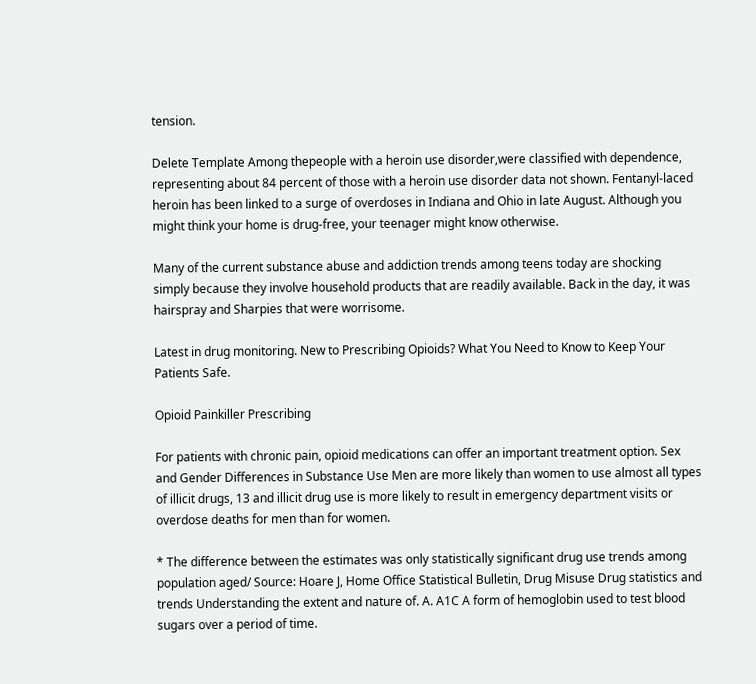tension.

Delete Template Among thepeople with a heroin use disorder,were classified with dependence, representing about 84 percent of those with a heroin use disorder data not shown. Fentanyl-laced heroin has been linked to a surge of overdoses in Indiana and Ohio in late August. Although you might think your home is drug-free, your teenager might know otherwise.

Many of the current substance abuse and addiction trends among teens today are shocking simply because they involve household products that are readily available. Back in the day, it was hairspray and Sharpies that were worrisome.

Latest in drug monitoring. New to Prescribing Opioids? What You Need to Know to Keep Your Patients Safe.

Opioid Painkiller Prescribing

For patients with chronic pain, opioid medications can offer an important treatment option. Sex and Gender Differences in Substance Use Men are more likely than women to use almost all types of illicit drugs, 13 and illicit drug use is more likely to result in emergency department visits or overdose deaths for men than for women.

* The difference between the estimates was only statistically significant drug use trends among population aged/ Source: Hoare J, Home Office Statistical Bulletin, Drug Misuse Drug statistics and trends Understanding the extent and nature of. A. A1C A form of hemoglobin used to test blood sugars over a period of time.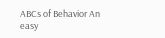ABCs of Behavior An easy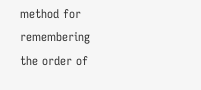method for remembering the order of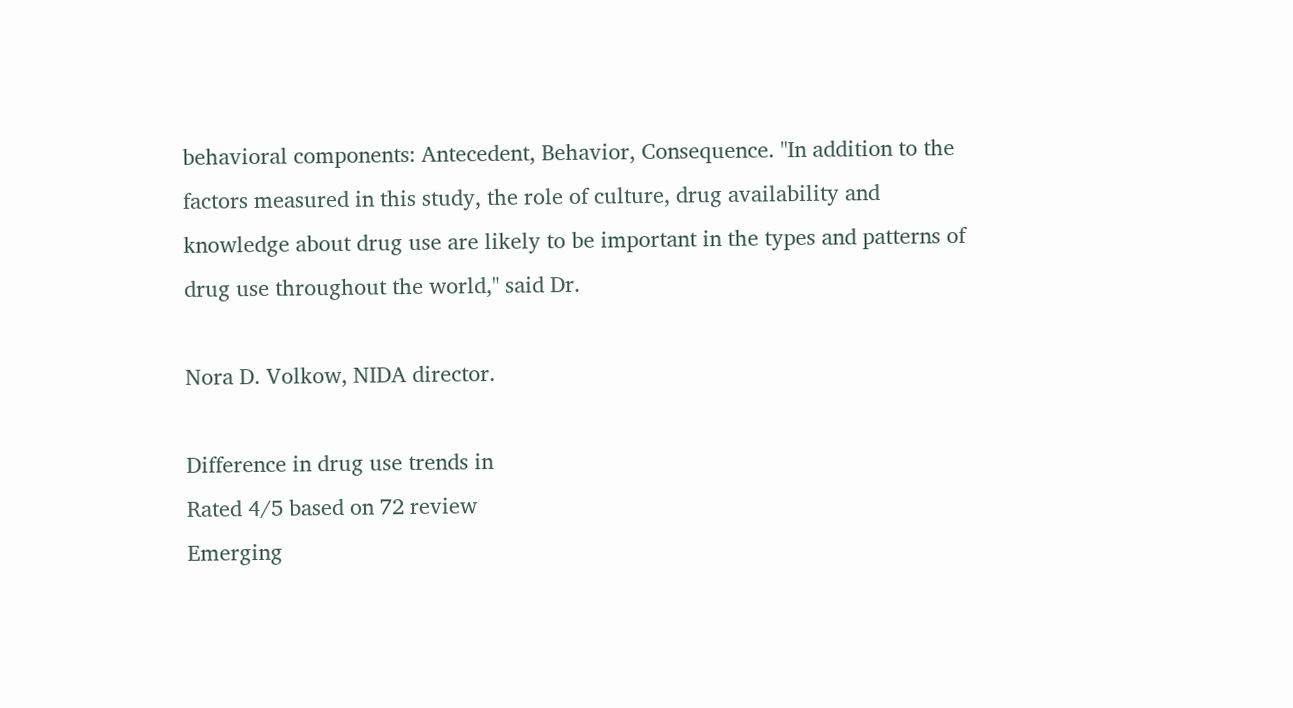behavioral components: Antecedent, Behavior, Consequence. "In addition to the factors measured in this study, the role of culture, drug availability and knowledge about drug use are likely to be important in the types and patterns of drug use throughout the world," said Dr.

Nora D. Volkow, NIDA director.

Difference in drug use trends in
Rated 4/5 based on 72 review
Emerging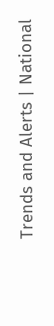Trends and Alerts | National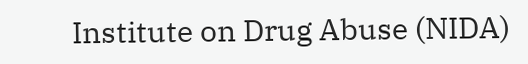Institute on Drug Abuse (NIDA)